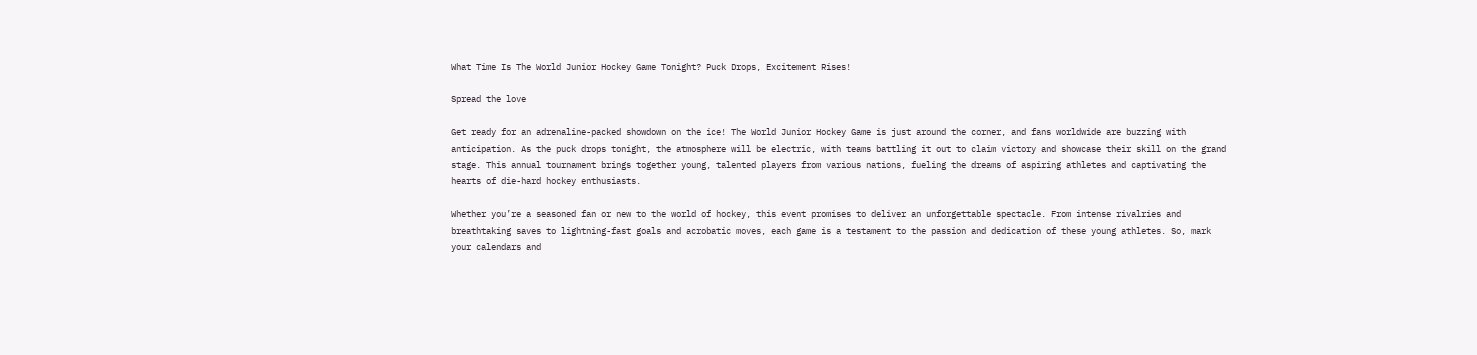What Time Is The World Junior Hockey Game Tonight? Puck Drops, Excitement Rises!

Spread the love

Get ready for an adrenaline-packed showdown on the ice! The World Junior Hockey Game is just around the corner, and fans worldwide are buzzing with anticipation. As the puck drops tonight, the atmosphere will be electric, with teams battling it out to claim victory and showcase their skill on the grand stage. This annual tournament brings together young, talented players from various nations, fueling the dreams of aspiring athletes and captivating the hearts of die-hard hockey enthusiasts.

Whether you’re a seasoned fan or new to the world of hockey, this event promises to deliver an unforgettable spectacle. From intense rivalries and breathtaking saves to lightning-fast goals and acrobatic moves, each game is a testament to the passion and dedication of these young athletes. So, mark your calendars and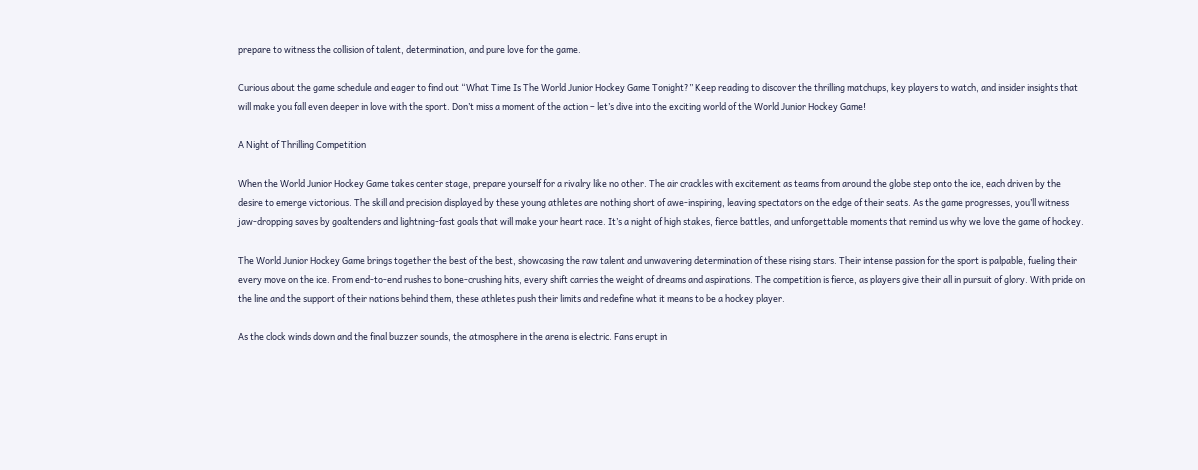prepare to witness the collision of talent, determination, and pure love for the game.

Curious about the game schedule and eager to find out “What Time Is The World Junior Hockey Game Tonight?” Keep reading to discover the thrilling matchups, key players to watch, and insider insights that will make you fall even deeper in love with the sport. Don’t miss a moment of the action – let’s dive into the exciting world of the World Junior Hockey Game!

A Night of Thrilling Competition

When the World Junior Hockey Game takes center stage, prepare yourself for a rivalry like no other. The air crackles with excitement as teams from around the globe step onto the ice, each driven by the desire to emerge victorious. The skill and precision displayed by these young athletes are nothing short of awe-inspiring, leaving spectators on the edge of their seats. As the game progresses, you’ll witness jaw-dropping saves by goaltenders and lightning-fast goals that will make your heart race. It’s a night of high stakes, fierce battles, and unforgettable moments that remind us why we love the game of hockey.

The World Junior Hockey Game brings together the best of the best, showcasing the raw talent and unwavering determination of these rising stars. Their intense passion for the sport is palpable, fueling their every move on the ice. From end-to-end rushes to bone-crushing hits, every shift carries the weight of dreams and aspirations. The competition is fierce, as players give their all in pursuit of glory. With pride on the line and the support of their nations behind them, these athletes push their limits and redefine what it means to be a hockey player.

As the clock winds down and the final buzzer sounds, the atmosphere in the arena is electric. Fans erupt in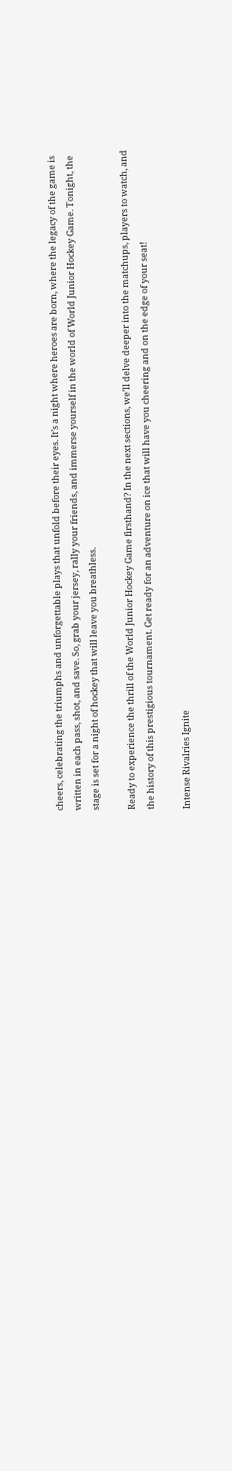cheers, celebrating the triumphs and unforgettable plays that unfold before their eyes. It’s a night where heroes are born, where the legacy of the game is written in each pass, shot, and save. So, grab your jersey, rally your friends, and immerse yourself in the world of World Junior Hockey Game. Tonight, the stage is set for a night of hockey that will leave you breathless.

Ready to experience the thrill of the World Junior Hockey Game firsthand? In the next sections, we’ll delve deeper into the matchups, players to watch, and the history of this prestigious tournament. Get ready for an adventure on ice that will have you cheering and on the edge of your seat!

Intense Rivalries Ignite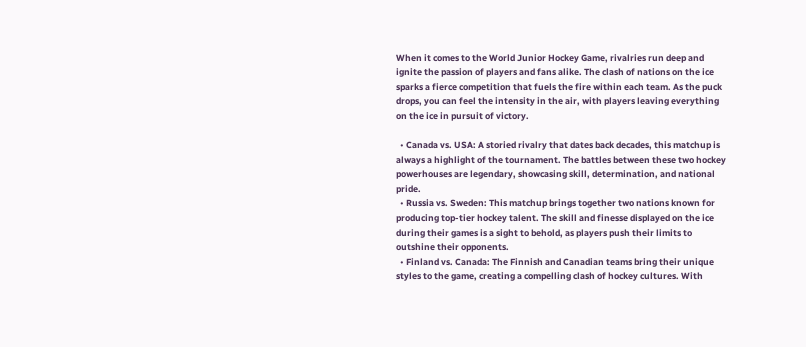When it comes to the World Junior Hockey Game, rivalries run deep and ignite the passion of players and fans alike. The clash of nations on the ice sparks a fierce competition that fuels the fire within each team. As the puck drops, you can feel the intensity in the air, with players leaving everything on the ice in pursuit of victory.

  • Canada vs. USA: A storied rivalry that dates back decades, this matchup is always a highlight of the tournament. The battles between these two hockey powerhouses are legendary, showcasing skill, determination, and national pride.
  • Russia vs. Sweden: This matchup brings together two nations known for producing top-tier hockey talent. The skill and finesse displayed on the ice during their games is a sight to behold, as players push their limits to outshine their opponents.
  • Finland vs. Canada: The Finnish and Canadian teams bring their unique styles to the game, creating a compelling clash of hockey cultures. With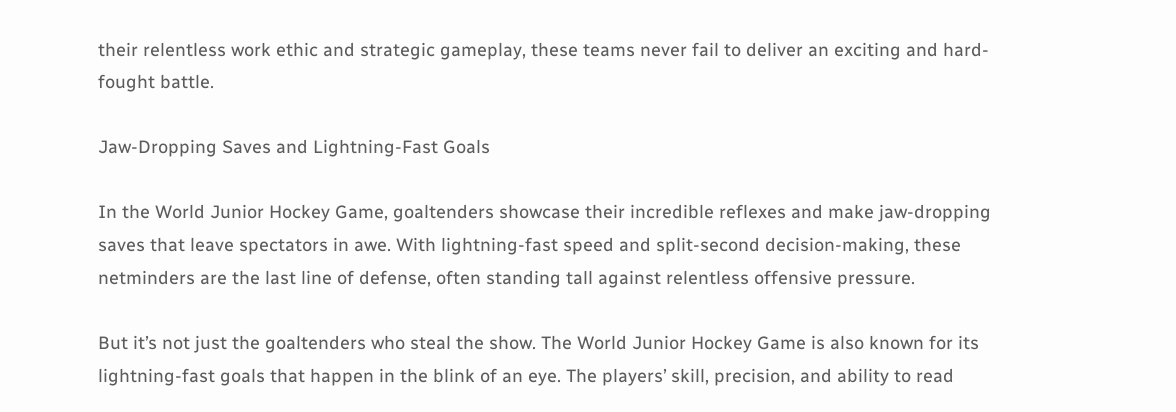their relentless work ethic and strategic gameplay, these teams never fail to deliver an exciting and hard-fought battle.

Jaw-Dropping Saves and Lightning-Fast Goals

In the World Junior Hockey Game, goaltenders showcase their incredible reflexes and make jaw-dropping saves that leave spectators in awe. With lightning-fast speed and split-second decision-making, these netminders are the last line of defense, often standing tall against relentless offensive pressure.

But it’s not just the goaltenders who steal the show. The World Junior Hockey Game is also known for its lightning-fast goals that happen in the blink of an eye. The players’ skill, precision, and ability to read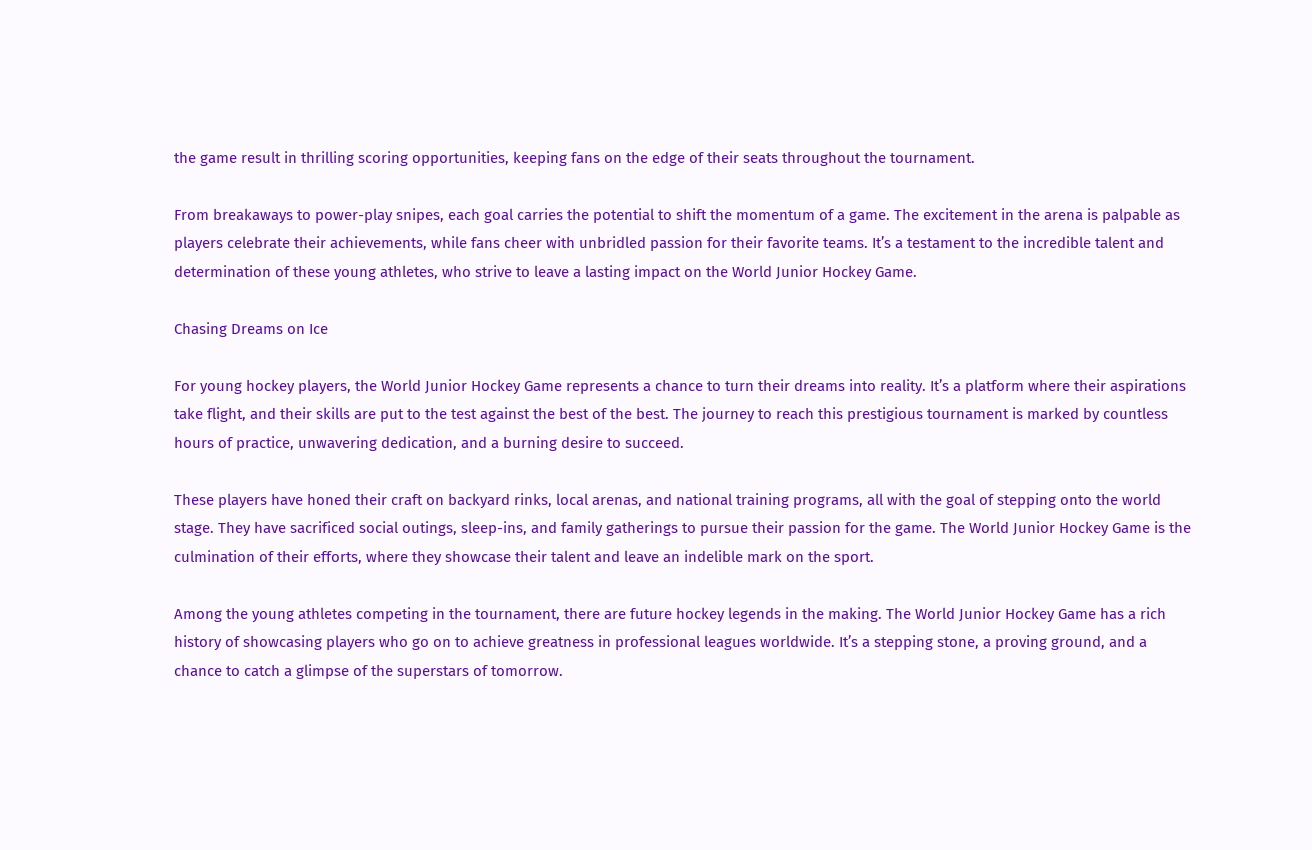the game result in thrilling scoring opportunities, keeping fans on the edge of their seats throughout the tournament.

From breakaways to power-play snipes, each goal carries the potential to shift the momentum of a game. The excitement in the arena is palpable as players celebrate their achievements, while fans cheer with unbridled passion for their favorite teams. It’s a testament to the incredible talent and determination of these young athletes, who strive to leave a lasting impact on the World Junior Hockey Game.

Chasing Dreams on Ice

For young hockey players, the World Junior Hockey Game represents a chance to turn their dreams into reality. It’s a platform where their aspirations take flight, and their skills are put to the test against the best of the best. The journey to reach this prestigious tournament is marked by countless hours of practice, unwavering dedication, and a burning desire to succeed.

These players have honed their craft on backyard rinks, local arenas, and national training programs, all with the goal of stepping onto the world stage. They have sacrificed social outings, sleep-ins, and family gatherings to pursue their passion for the game. The World Junior Hockey Game is the culmination of their efforts, where they showcase their talent and leave an indelible mark on the sport.

Among the young athletes competing in the tournament, there are future hockey legends in the making. The World Junior Hockey Game has a rich history of showcasing players who go on to achieve greatness in professional leagues worldwide. It’s a stepping stone, a proving ground, and a chance to catch a glimpse of the superstars of tomorrow.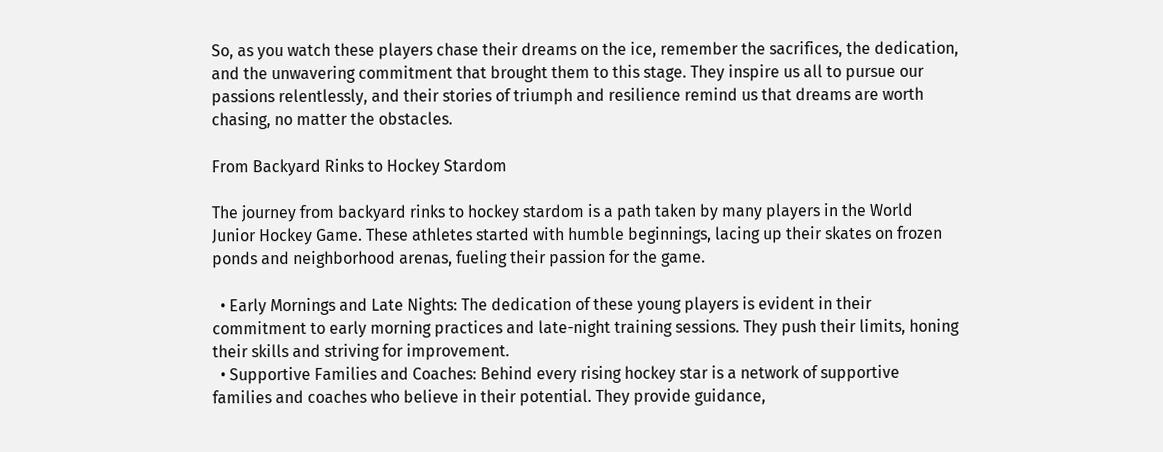So, as you watch these players chase their dreams on the ice, remember the sacrifices, the dedication, and the unwavering commitment that brought them to this stage. They inspire us all to pursue our passions relentlessly, and their stories of triumph and resilience remind us that dreams are worth chasing, no matter the obstacles.

From Backyard Rinks to Hockey Stardom

The journey from backyard rinks to hockey stardom is a path taken by many players in the World Junior Hockey Game. These athletes started with humble beginnings, lacing up their skates on frozen ponds and neighborhood arenas, fueling their passion for the game.

  • Early Mornings and Late Nights: The dedication of these young players is evident in their commitment to early morning practices and late-night training sessions. They push their limits, honing their skills and striving for improvement.
  • Supportive Families and Coaches: Behind every rising hockey star is a network of supportive families and coaches who believe in their potential. They provide guidance,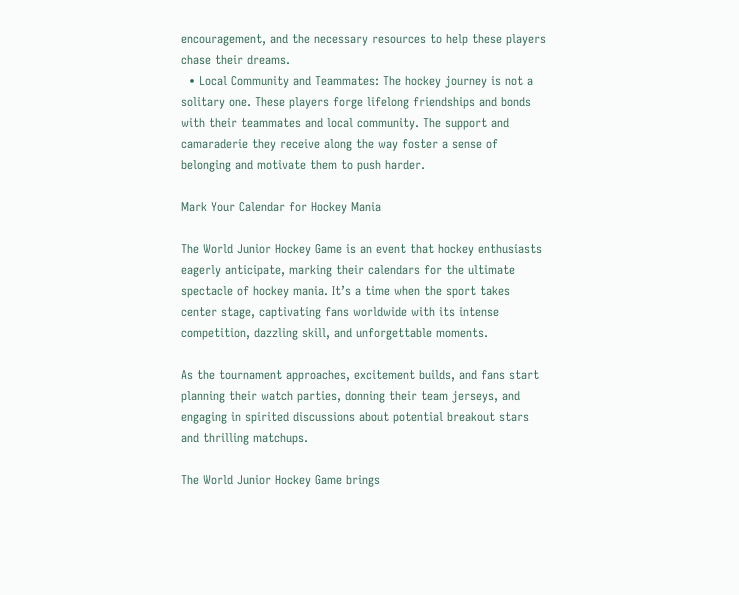encouragement, and the necessary resources to help these players chase their dreams.
  • Local Community and Teammates: The hockey journey is not a solitary one. These players forge lifelong friendships and bonds with their teammates and local community. The support and camaraderie they receive along the way foster a sense of belonging and motivate them to push harder.

Mark Your Calendar for Hockey Mania

The World Junior Hockey Game is an event that hockey enthusiasts eagerly anticipate, marking their calendars for the ultimate spectacle of hockey mania. It’s a time when the sport takes center stage, captivating fans worldwide with its intense competition, dazzling skill, and unforgettable moments.

As the tournament approaches, excitement builds, and fans start planning their watch parties, donning their team jerseys, and engaging in spirited discussions about potential breakout stars and thrilling matchups.

The World Junior Hockey Game brings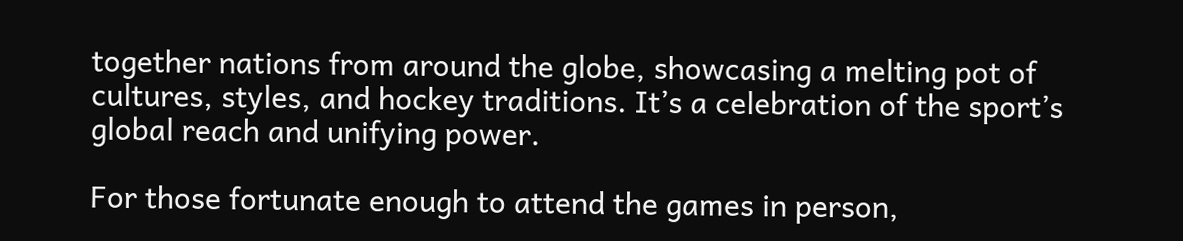together nations from around the globe, showcasing a melting pot of cultures, styles, and hockey traditions. It’s a celebration of the sport’s global reach and unifying power.

For those fortunate enough to attend the games in person,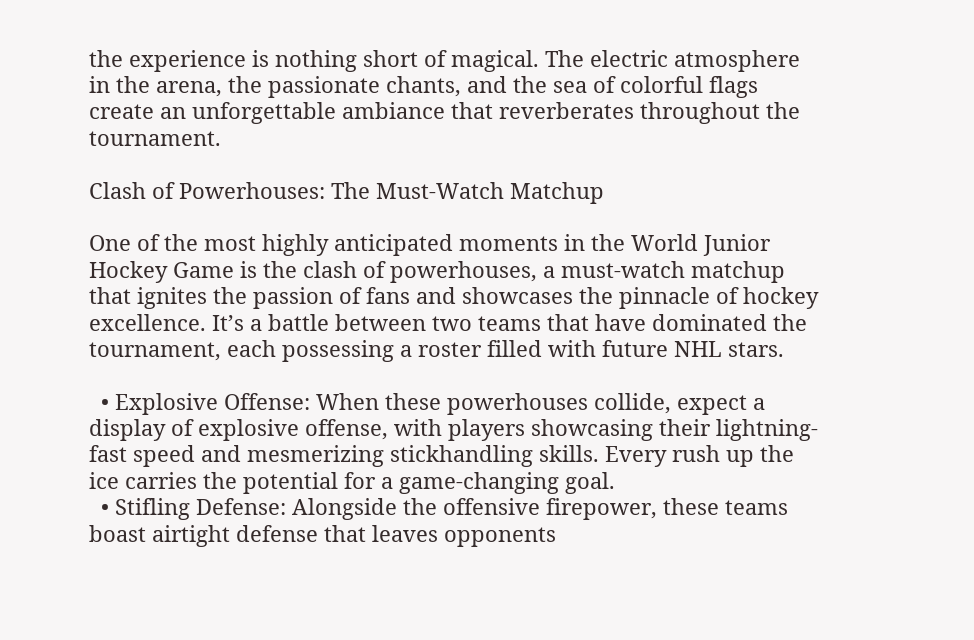the experience is nothing short of magical. The electric atmosphere in the arena, the passionate chants, and the sea of colorful flags create an unforgettable ambiance that reverberates throughout the tournament.

Clash of Powerhouses: The Must-Watch Matchup

One of the most highly anticipated moments in the World Junior Hockey Game is the clash of powerhouses, a must-watch matchup that ignites the passion of fans and showcases the pinnacle of hockey excellence. It’s a battle between two teams that have dominated the tournament, each possessing a roster filled with future NHL stars.

  • Explosive Offense: When these powerhouses collide, expect a display of explosive offense, with players showcasing their lightning-fast speed and mesmerizing stickhandling skills. Every rush up the ice carries the potential for a game-changing goal.
  • Stifling Defense: Alongside the offensive firepower, these teams boast airtight defense that leaves opponents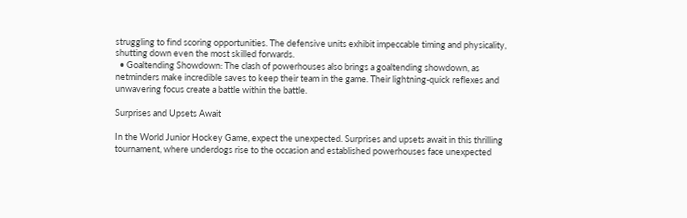struggling to find scoring opportunities. The defensive units exhibit impeccable timing and physicality, shutting down even the most skilled forwards.
  • Goaltending Showdown: The clash of powerhouses also brings a goaltending showdown, as netminders make incredible saves to keep their team in the game. Their lightning-quick reflexes and unwavering focus create a battle within the battle.

Surprises and Upsets Await

In the World Junior Hockey Game, expect the unexpected. Surprises and upsets await in this thrilling tournament, where underdogs rise to the occasion and established powerhouses face unexpected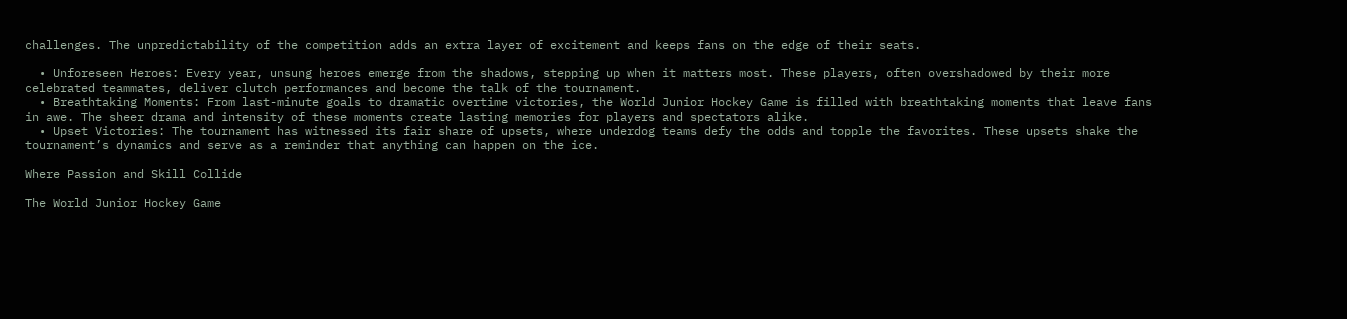challenges. The unpredictability of the competition adds an extra layer of excitement and keeps fans on the edge of their seats.

  • Unforeseen Heroes: Every year, unsung heroes emerge from the shadows, stepping up when it matters most. These players, often overshadowed by their more celebrated teammates, deliver clutch performances and become the talk of the tournament.
  • Breathtaking Moments: From last-minute goals to dramatic overtime victories, the World Junior Hockey Game is filled with breathtaking moments that leave fans in awe. The sheer drama and intensity of these moments create lasting memories for players and spectators alike.
  • Upset Victories: The tournament has witnessed its fair share of upsets, where underdog teams defy the odds and topple the favorites. These upsets shake the tournament’s dynamics and serve as a reminder that anything can happen on the ice.

Where Passion and Skill Collide

The World Junior Hockey Game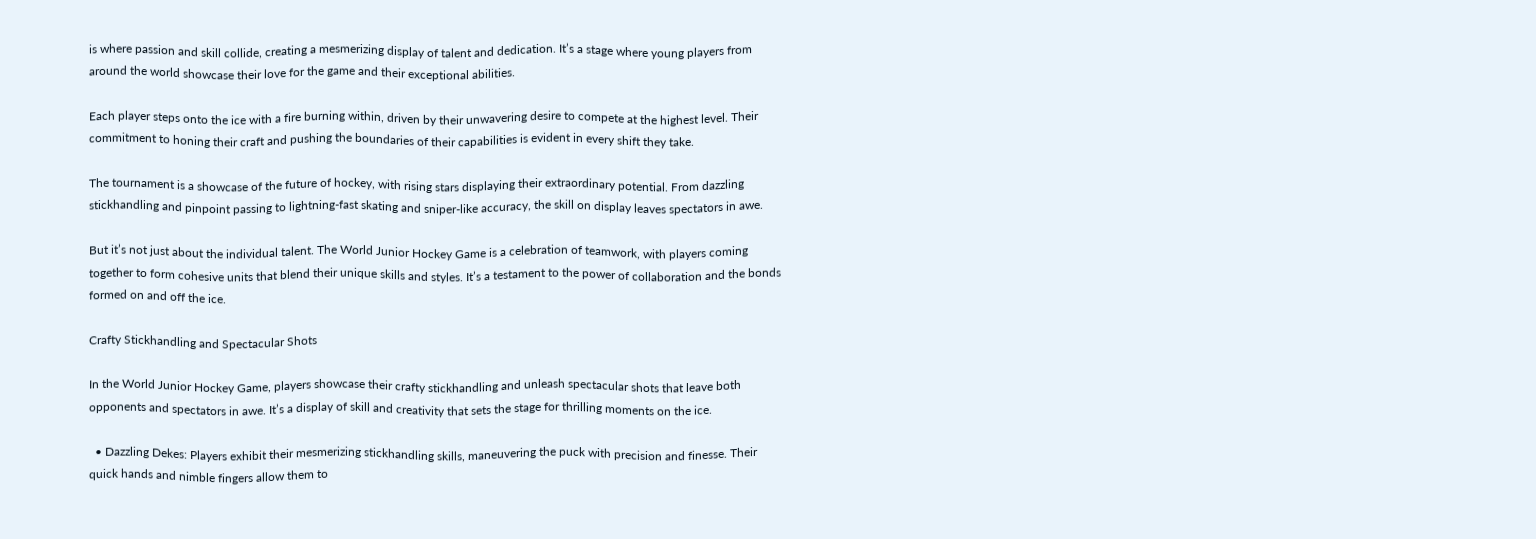is where passion and skill collide, creating a mesmerizing display of talent and dedication. It’s a stage where young players from around the world showcase their love for the game and their exceptional abilities.

Each player steps onto the ice with a fire burning within, driven by their unwavering desire to compete at the highest level. Their commitment to honing their craft and pushing the boundaries of their capabilities is evident in every shift they take.

The tournament is a showcase of the future of hockey, with rising stars displaying their extraordinary potential. From dazzling stickhandling and pinpoint passing to lightning-fast skating and sniper-like accuracy, the skill on display leaves spectators in awe.

But it’s not just about the individual talent. The World Junior Hockey Game is a celebration of teamwork, with players coming together to form cohesive units that blend their unique skills and styles. It’s a testament to the power of collaboration and the bonds formed on and off the ice.

Crafty Stickhandling and Spectacular Shots

In the World Junior Hockey Game, players showcase their crafty stickhandling and unleash spectacular shots that leave both opponents and spectators in awe. It’s a display of skill and creativity that sets the stage for thrilling moments on the ice.

  • Dazzling Dekes: Players exhibit their mesmerizing stickhandling skills, maneuvering the puck with precision and finesse. Their quick hands and nimble fingers allow them to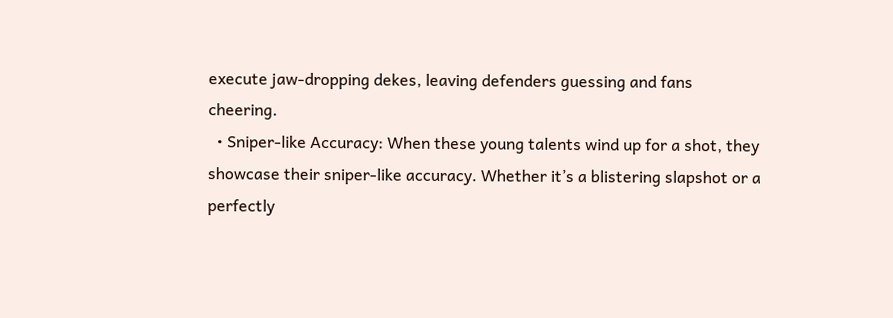execute jaw-dropping dekes, leaving defenders guessing and fans cheering.
  • Sniper-like Accuracy: When these young talents wind up for a shot, they showcase their sniper-like accuracy. Whether it’s a blistering slapshot or a perfectly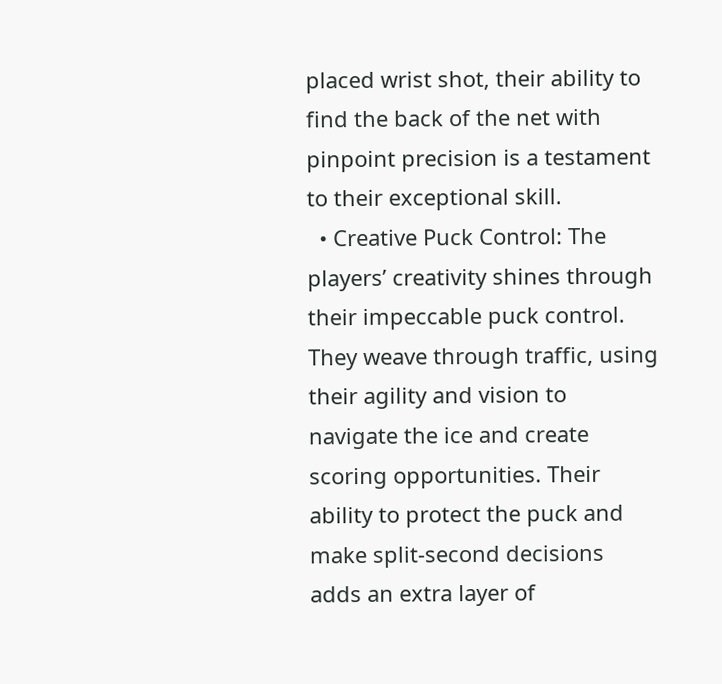placed wrist shot, their ability to find the back of the net with pinpoint precision is a testament to their exceptional skill.
  • Creative Puck Control: The players’ creativity shines through their impeccable puck control. They weave through traffic, using their agility and vision to navigate the ice and create scoring opportunities. Their ability to protect the puck and make split-second decisions adds an extra layer of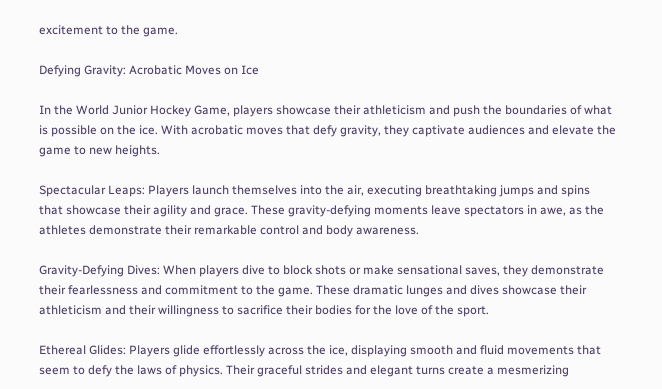excitement to the game.

Defying Gravity: Acrobatic Moves on Ice

In the World Junior Hockey Game, players showcase their athleticism and push the boundaries of what is possible on the ice. With acrobatic moves that defy gravity, they captivate audiences and elevate the game to new heights.

Spectacular Leaps: Players launch themselves into the air, executing breathtaking jumps and spins that showcase their agility and grace. These gravity-defying moments leave spectators in awe, as the athletes demonstrate their remarkable control and body awareness.

Gravity-Defying Dives: When players dive to block shots or make sensational saves, they demonstrate their fearlessness and commitment to the game. These dramatic lunges and dives showcase their athleticism and their willingness to sacrifice their bodies for the love of the sport.

Ethereal Glides: Players glide effortlessly across the ice, displaying smooth and fluid movements that seem to defy the laws of physics. Their graceful strides and elegant turns create a mesmerizing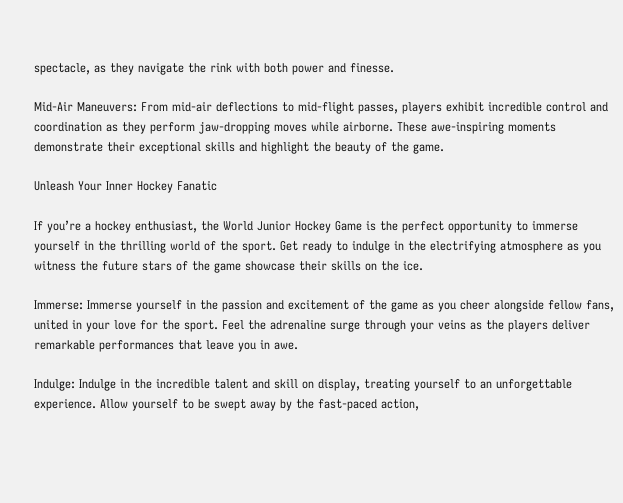spectacle, as they navigate the rink with both power and finesse.

Mid-Air Maneuvers: From mid-air deflections to mid-flight passes, players exhibit incredible control and coordination as they perform jaw-dropping moves while airborne. These awe-inspiring moments demonstrate their exceptional skills and highlight the beauty of the game.

Unleash Your Inner Hockey Fanatic

If you’re a hockey enthusiast, the World Junior Hockey Game is the perfect opportunity to immerse yourself in the thrilling world of the sport. Get ready to indulge in the electrifying atmosphere as you witness the future stars of the game showcase their skills on the ice.

Immerse: Immerse yourself in the passion and excitement of the game as you cheer alongside fellow fans, united in your love for the sport. Feel the adrenaline surge through your veins as the players deliver remarkable performances that leave you in awe.

Indulge: Indulge in the incredible talent and skill on display, treating yourself to an unforgettable experience. Allow yourself to be swept away by the fast-paced action,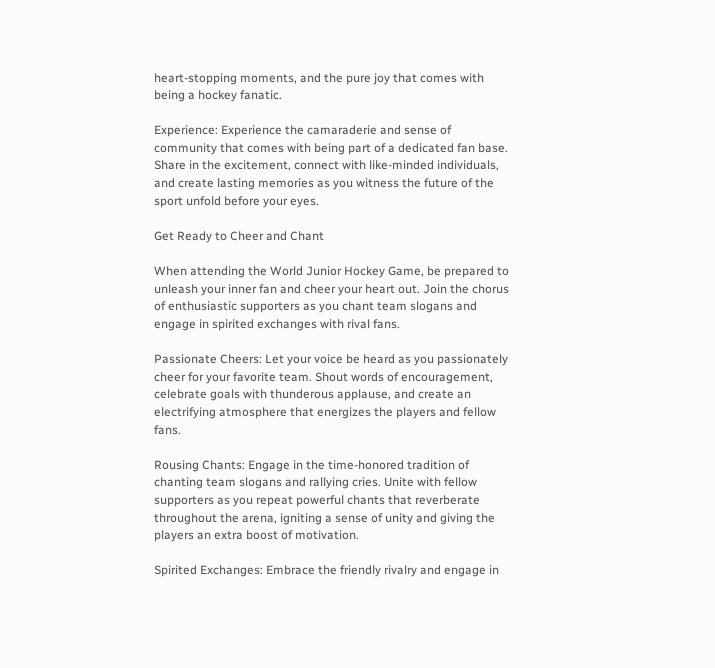heart-stopping moments, and the pure joy that comes with being a hockey fanatic.

Experience: Experience the camaraderie and sense of community that comes with being part of a dedicated fan base. Share in the excitement, connect with like-minded individuals, and create lasting memories as you witness the future of the sport unfold before your eyes.

Get Ready to Cheer and Chant

When attending the World Junior Hockey Game, be prepared to unleash your inner fan and cheer your heart out. Join the chorus of enthusiastic supporters as you chant team slogans and engage in spirited exchanges with rival fans.

Passionate Cheers: Let your voice be heard as you passionately cheer for your favorite team. Shout words of encouragement, celebrate goals with thunderous applause, and create an electrifying atmosphere that energizes the players and fellow fans.

Rousing Chants: Engage in the time-honored tradition of chanting team slogans and rallying cries. Unite with fellow supporters as you repeat powerful chants that reverberate throughout the arena, igniting a sense of unity and giving the players an extra boost of motivation.

Spirited Exchanges: Embrace the friendly rivalry and engage in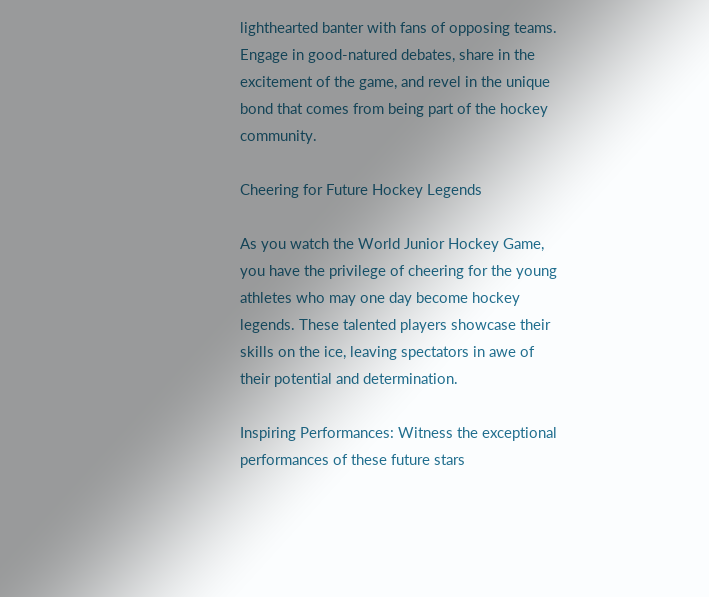lighthearted banter with fans of opposing teams. Engage in good-natured debates, share in the excitement of the game, and revel in the unique bond that comes from being part of the hockey community.

Cheering for Future Hockey Legends

As you watch the World Junior Hockey Game, you have the privilege of cheering for the young athletes who may one day become hockey legends. These talented players showcase their skills on the ice, leaving spectators in awe of their potential and determination.

Inspiring Performances: Witness the exceptional performances of these future stars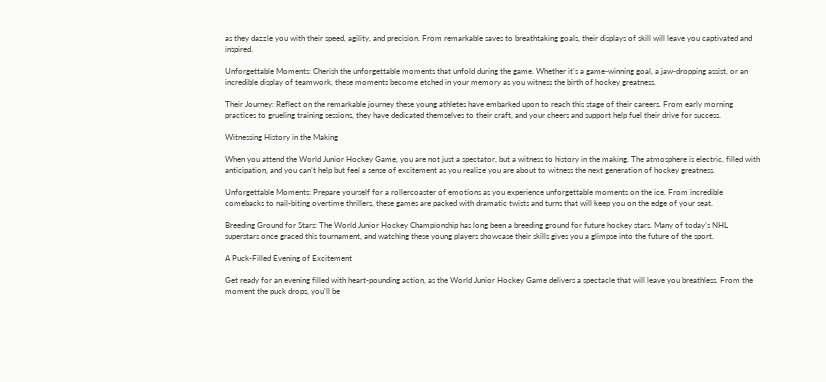as they dazzle you with their speed, agility, and precision. From remarkable saves to breathtaking goals, their displays of skill will leave you captivated and inspired.

Unforgettable Moments: Cherish the unforgettable moments that unfold during the game. Whether it’s a game-winning goal, a jaw-dropping assist, or an incredible display of teamwork, these moments become etched in your memory as you witness the birth of hockey greatness.

Their Journey: Reflect on the remarkable journey these young athletes have embarked upon to reach this stage of their careers. From early morning practices to grueling training sessions, they have dedicated themselves to their craft, and your cheers and support help fuel their drive for success.

Witnessing History in the Making

When you attend the World Junior Hockey Game, you are not just a spectator, but a witness to history in the making. The atmosphere is electric, filled with anticipation, and you can’t help but feel a sense of excitement as you realize you are about to witness the next generation of hockey greatness.

Unforgettable Moments: Prepare yourself for a rollercoaster of emotions as you experience unforgettable moments on the ice. From incredible comebacks to nail-biting overtime thrillers, these games are packed with dramatic twists and turns that will keep you on the edge of your seat.

Breeding Ground for Stars: The World Junior Hockey Championship has long been a breeding ground for future hockey stars. Many of today’s NHL superstars once graced this tournament, and watching these young players showcase their skills gives you a glimpse into the future of the sport.

A Puck-Filled Evening of Excitement

Get ready for an evening filled with heart-pounding action, as the World Junior Hockey Game delivers a spectacle that will leave you breathless. From the moment the puck drops, you’ll be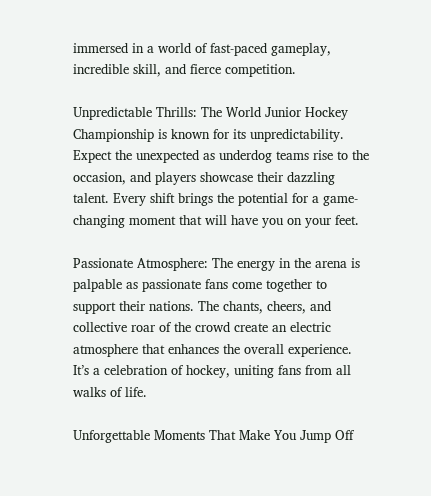immersed in a world of fast-paced gameplay, incredible skill, and fierce competition.

Unpredictable Thrills: The World Junior Hockey Championship is known for its unpredictability. Expect the unexpected as underdog teams rise to the occasion, and players showcase their dazzling talent. Every shift brings the potential for a game-changing moment that will have you on your feet.

Passionate Atmosphere: The energy in the arena is palpable as passionate fans come together to support their nations. The chants, cheers, and collective roar of the crowd create an electric atmosphere that enhances the overall experience. It’s a celebration of hockey, uniting fans from all walks of life.

Unforgettable Moments That Make You Jump Off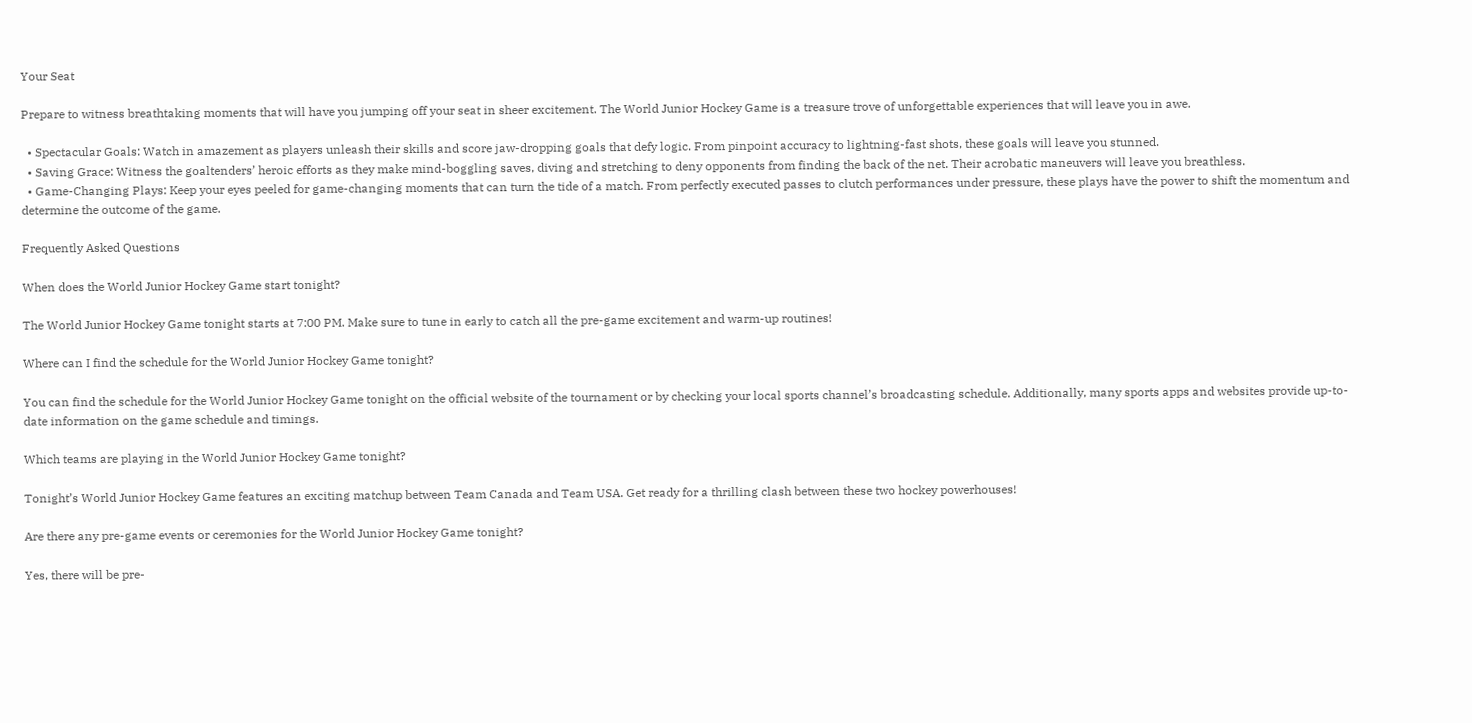Your Seat

Prepare to witness breathtaking moments that will have you jumping off your seat in sheer excitement. The World Junior Hockey Game is a treasure trove of unforgettable experiences that will leave you in awe.

  • Spectacular Goals: Watch in amazement as players unleash their skills and score jaw-dropping goals that defy logic. From pinpoint accuracy to lightning-fast shots, these goals will leave you stunned.
  • Saving Grace: Witness the goaltenders’ heroic efforts as they make mind-boggling saves, diving and stretching to deny opponents from finding the back of the net. Their acrobatic maneuvers will leave you breathless.
  • Game-Changing Plays: Keep your eyes peeled for game-changing moments that can turn the tide of a match. From perfectly executed passes to clutch performances under pressure, these plays have the power to shift the momentum and determine the outcome of the game.

Frequently Asked Questions

When does the World Junior Hockey Game start tonight?

The World Junior Hockey Game tonight starts at 7:00 PM. Make sure to tune in early to catch all the pre-game excitement and warm-up routines!

Where can I find the schedule for the World Junior Hockey Game tonight?

You can find the schedule for the World Junior Hockey Game tonight on the official website of the tournament or by checking your local sports channel’s broadcasting schedule. Additionally, many sports apps and websites provide up-to-date information on the game schedule and timings.

Which teams are playing in the World Junior Hockey Game tonight?

Tonight’s World Junior Hockey Game features an exciting matchup between Team Canada and Team USA. Get ready for a thrilling clash between these two hockey powerhouses!

Are there any pre-game events or ceremonies for the World Junior Hockey Game tonight?

Yes, there will be pre-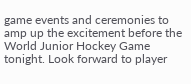game events and ceremonies to amp up the excitement before the World Junior Hockey Game tonight. Look forward to player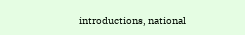introductions, national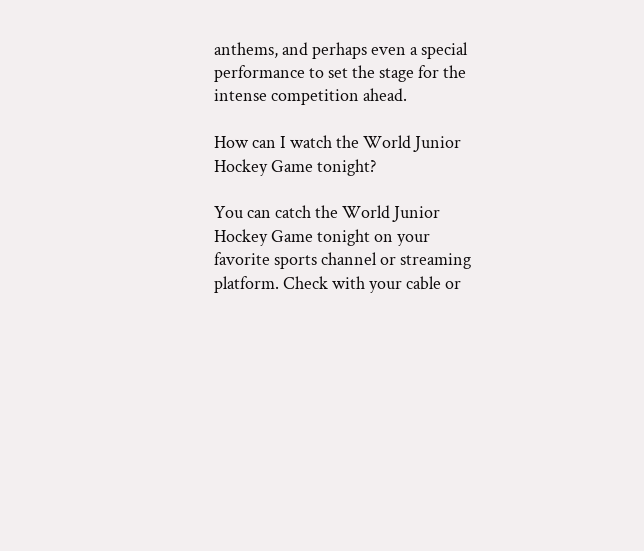anthems, and perhaps even a special performance to set the stage for the intense competition ahead.

How can I watch the World Junior Hockey Game tonight?

You can catch the World Junior Hockey Game tonight on your favorite sports channel or streaming platform. Check with your cable or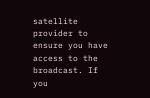satellite provider to ensure you have access to the broadcast. If you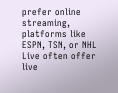prefer online streaming, platforms like ESPN, TSN, or NHL Live often offer live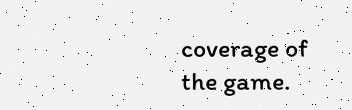coverage of the game.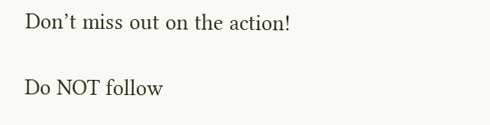Don’t miss out on the action!

Do NOT follow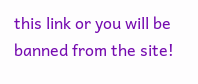this link or you will be banned from the site!